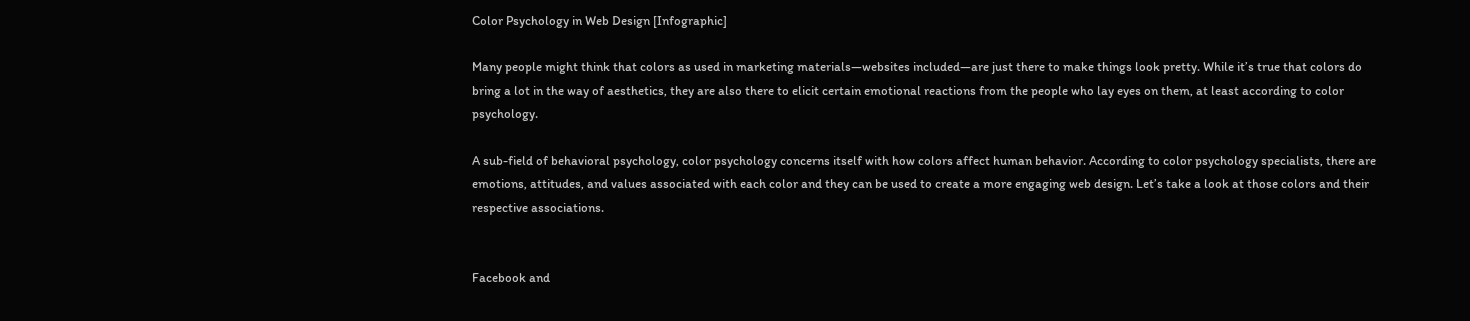Color Psychology in Web Design [Infographic]

Many people might think that colors as used in marketing materials—websites included—are just there to make things look pretty. While it’s true that colors do bring a lot in the way of aesthetics, they are also there to elicit certain emotional reactions from the people who lay eyes on them, at least according to color psychology.

A sub-field of behavioral psychology, color psychology concerns itself with how colors affect human behavior. According to color psychology specialists, there are emotions, attitudes, and values associated with each color and they can be used to create a more engaging web design. Let’s take a look at those colors and their respective associations.


Facebook and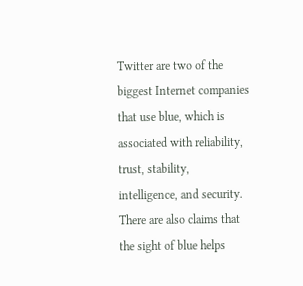Twitter are two of the biggest Internet companies that use blue, which is associated with reliability, trust, stability, intelligence, and security. There are also claims that the sight of blue helps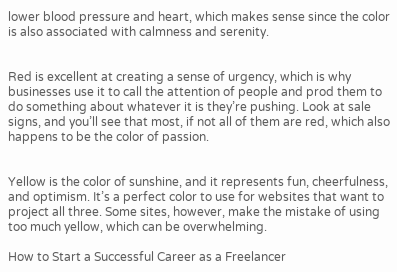lower blood pressure and heart, which makes sense since the color is also associated with calmness and serenity.


Red is excellent at creating a sense of urgency, which is why businesses use it to call the attention of people and prod them to do something about whatever it is they’re pushing. Look at sale signs, and you’ll see that most, if not all of them are red, which also happens to be the color of passion.


Yellow is the color of sunshine, and it represents fun, cheerfulness, and optimism. It’s a perfect color to use for websites that want to project all three. Some sites, however, make the mistake of using too much yellow, which can be overwhelming.

How to Start a Successful Career as a Freelancer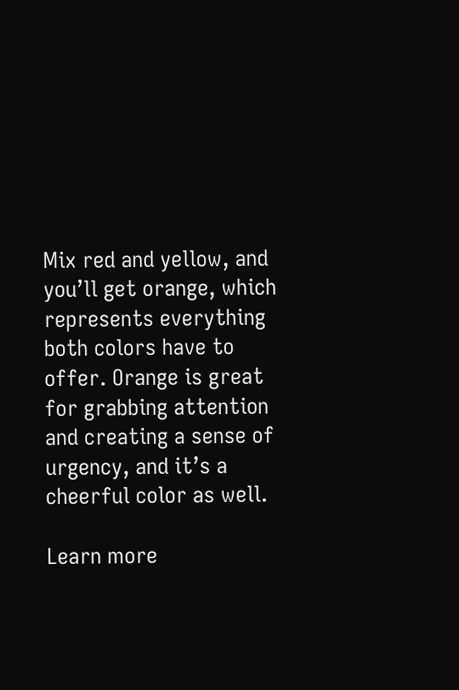Mix red and yellow, and you’ll get orange, which represents everything both colors have to offer. Orange is great for grabbing attention and creating a sense of urgency, and it’s a cheerful color as well.

Learn more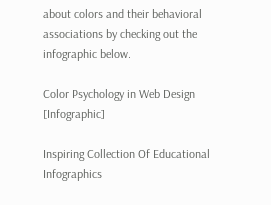about colors and their behavioral associations by checking out the infographic below.

Color Psychology in Web Design [Infographic]

Inspiring Collection Of Educational Infographics